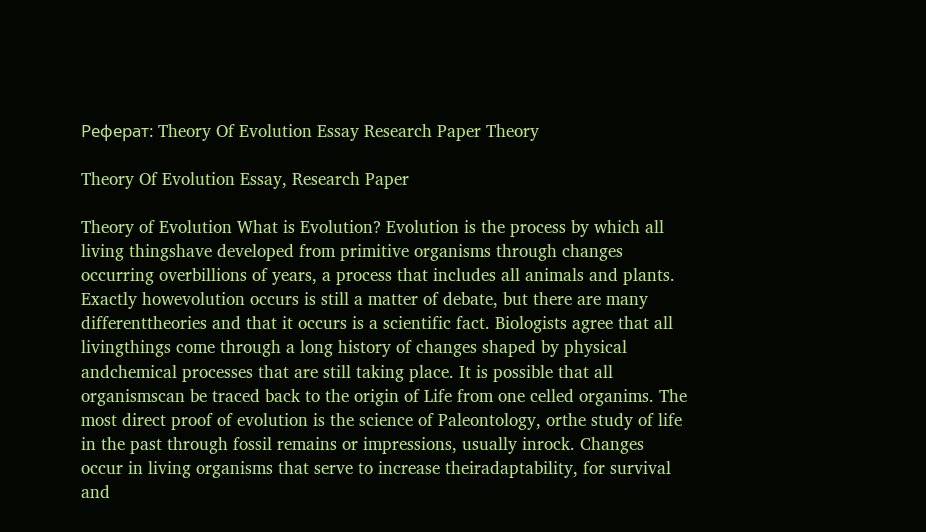Реферат: Theory Of Evolution Essay Research Paper Theory

Theory Of Evolution Essay, Research Paper

Theory of Evolution What is Evolution? Evolution is the process by which all living thingshave developed from primitive organisms through changes occurring overbillions of years, a process that includes all animals and plants. Exactly howevolution occurs is still a matter of debate, but there are many differenttheories and that it occurs is a scientific fact. Biologists agree that all livingthings come through a long history of changes shaped by physical andchemical processes that are still taking place. It is possible that all organismscan be traced back to the origin of Life from one celled organims. The most direct proof of evolution is the science of Paleontology, orthe study of life in the past through fossil remains or impressions, usually inrock. Changes occur in living organisms that serve to increase theiradaptability, for survival and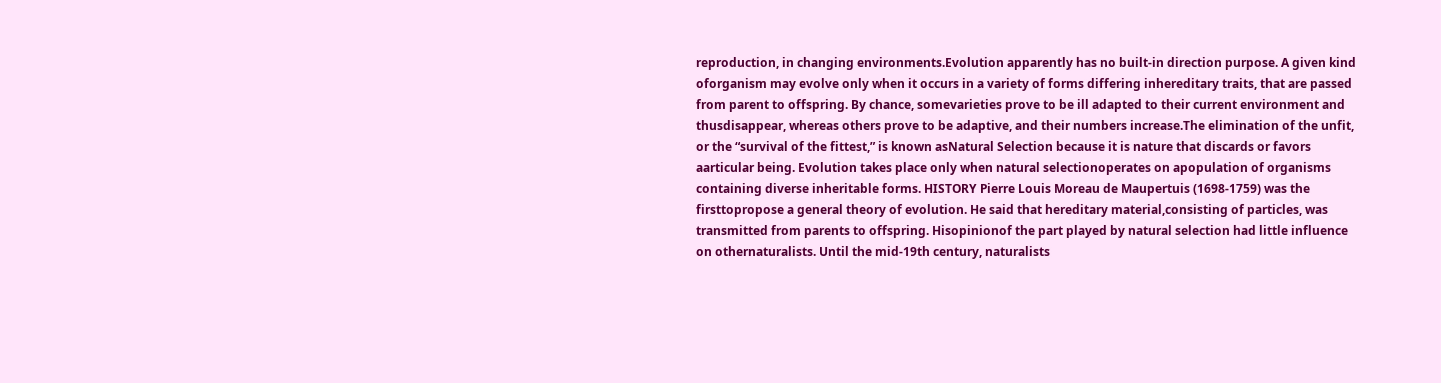reproduction, in changing environments.Evolution apparently has no built-in direction purpose. A given kind oforganism may evolve only when it occurs in a variety of forms differing inhereditary traits, that are passed from parent to offspring. By chance, somevarieties prove to be ill adapted to their current environment and thusdisappear, whereas others prove to be adaptive, and their numbers increase.The elimination of the unfit, or the “survival of the fittest,” is known asNatural Selection because it is nature that discards or favors aarticular being. Evolution takes place only when natural selectionoperates on apopulation of organisms containing diverse inheritable forms. HISTORY Pierre Louis Moreau de Maupertuis (1698-1759) was the firsttopropose a general theory of evolution. He said that hereditary material,consisting of particles, was transmitted from parents to offspring. Hisopinionof the part played by natural selection had little influence on othernaturalists. Until the mid-19th century, naturalists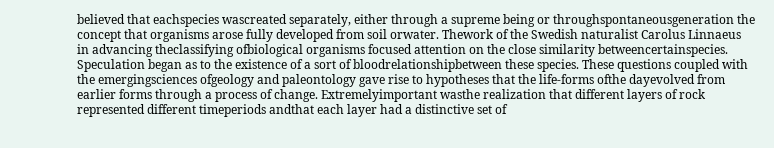believed that eachspecies wascreated separately, either through a supreme being or throughspontaneousgeneration the concept that organisms arose fully developed from soil orwater. Thework of the Swedish naturalist Carolus Linnaeus in advancing theclassifying ofbiological organisms focused attention on the close similarity betweencertainspecies. Speculation began as to the existence of a sort of bloodrelationshipbetween these species. These questions coupled with the emergingsciences ofgeology and paleontology gave rise to hypotheses that the life-forms ofthe dayevolved from earlier forms through a process of change. Extremelyimportant wasthe realization that different layers of rock represented different timeperiods andthat each layer had a distinctive set of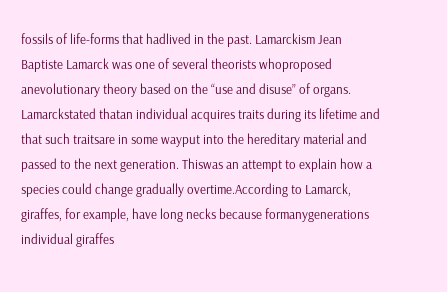fossils of life-forms that hadlived in the past. Lamarckism Jean Baptiste Lamarck was one of several theorists whoproposed anevolutionary theory based on the “use and disuse” of organs. Lamarckstated thatan individual acquires traits during its lifetime and that such traitsare in some wayput into the hereditary material and passed to the next generation. Thiswas an attempt to explain how a species could change gradually overtime.According to Lamarck, giraffes, for example, have long necks because formanygenerations individual giraffes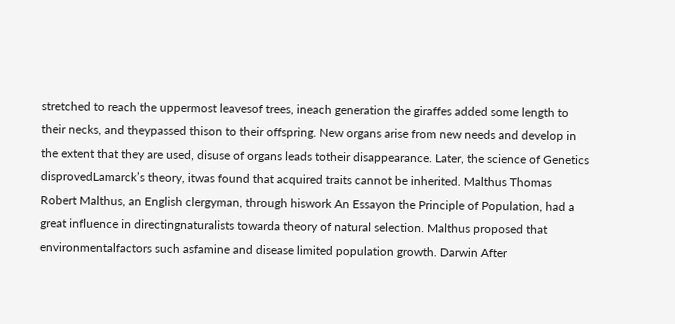stretched to reach the uppermost leavesof trees, ineach generation the giraffes added some length to their necks, and theypassed thison to their offspring. New organs arise from new needs and develop in the extent that they are used, disuse of organs leads totheir disappearance. Later, the science of Genetics disprovedLamarck’s theory, itwas found that acquired traits cannot be inherited. Malthus Thomas Robert Malthus, an English clergyman, through hiswork An Essayon the Principle of Population, had a great influence in directingnaturalists towarda theory of natural selection. Malthus proposed that environmentalfactors such asfamine and disease limited population growth. Darwin After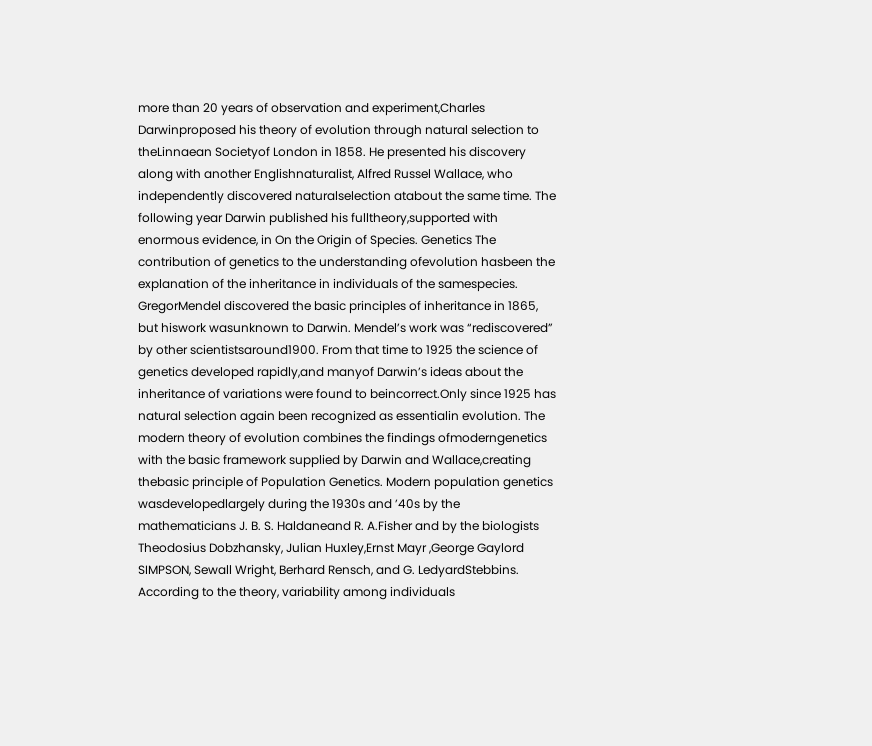more than 20 years of observation and experiment,Charles Darwinproposed his theory of evolution through natural selection to theLinnaean Societyof London in 1858. He presented his discovery along with another Englishnaturalist, Alfred Russel Wallace, who independently discovered naturalselection atabout the same time. The following year Darwin published his fulltheory,supported with enormous evidence, in On the Origin of Species. Genetics The contribution of genetics to the understanding ofevolution hasbeen the explanation of the inheritance in individuals of the samespecies. GregorMendel discovered the basic principles of inheritance in 1865, but hiswork wasunknown to Darwin. Mendel’s work was “rediscovered” by other scientistsaround1900. From that time to 1925 the science of genetics developed rapidly,and manyof Darwin’s ideas about the inheritance of variations were found to beincorrect.Only since 1925 has natural selection again been recognized as essentialin evolution. The modern theory of evolution combines the findings ofmoderngenetics with the basic framework supplied by Darwin and Wallace,creating thebasic principle of Population Genetics. Modern population genetics wasdevelopedlargely during the 1930s and ’40s by the mathematicians J. B. S. Haldaneand R. A.Fisher and by the biologists Theodosius Dobzhansky, Julian Huxley,Ernst Mayr ,George Gaylord SIMPSON, Sewall Wright, Berhard Rensch, and G. LedyardStebbins. According to the theory, variability among individuals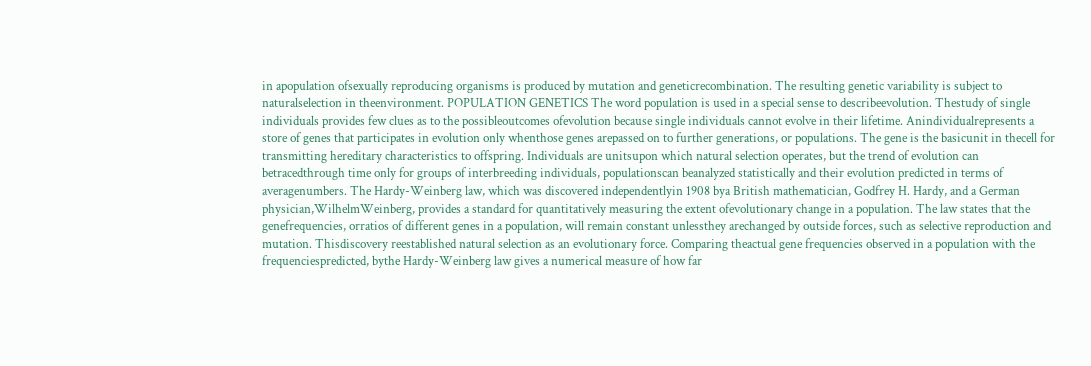in apopulation ofsexually reproducing organisms is produced by mutation and geneticrecombination. The resulting genetic variability is subject to naturalselection in theenvironment. POPULATION GENETICS The word population is used in a special sense to describeevolution. Thestudy of single individuals provides few clues as to the possibleoutcomes ofevolution because single individuals cannot evolve in their lifetime. Anindividualrepresents a store of genes that participates in evolution only whenthose genes arepassed on to further generations, or populations. The gene is the basicunit in thecell for transmitting hereditary characteristics to offspring. Individuals are unitsupon which natural selection operates, but the trend of evolution can betracedthrough time only for groups of interbreeding individuals, populationscan beanalyzed statistically and their evolution predicted in terms of averagenumbers. The Hardy-Weinberg law, which was discovered independentlyin 1908 bya British mathematician, Godfrey H. Hardy, and a German physician,WilhelmWeinberg, provides a standard for quantitatively measuring the extent ofevolutionary change in a population. The law states that the genefrequencies, orratios of different genes in a population, will remain constant unlessthey arechanged by outside forces, such as selective reproduction and mutation. Thisdiscovery reestablished natural selection as an evolutionary force. Comparing theactual gene frequencies observed in a population with the frequenciespredicted, bythe Hardy-Weinberg law gives a numerical measure of how far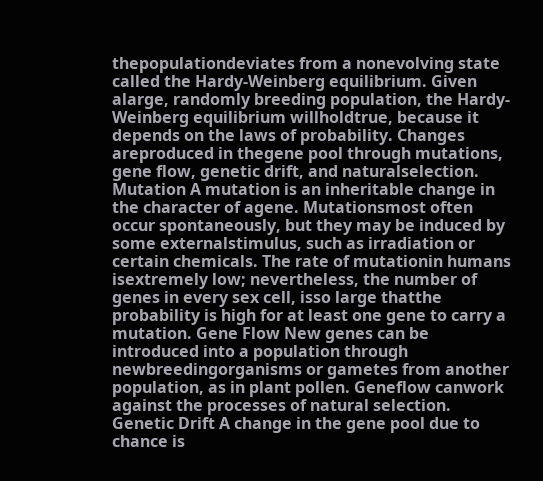thepopulationdeviates from a nonevolving state called the Hardy-Weinberg equilibrium. Given alarge, randomly breeding population, the Hardy-Weinberg equilibrium willholdtrue, because it depends on the laws of probability. Changes areproduced in thegene pool through mutations, gene flow, genetic drift, and naturalselection. Mutation A mutation is an inheritable change in the character of agene. Mutationsmost often occur spontaneously, but they may be induced by some externalstimulus, such as irradiation or certain chemicals. The rate of mutationin humans isextremely low; nevertheless, the number of genes in every sex cell, isso large thatthe probability is high for at least one gene to carry a mutation. Gene Flow New genes can be introduced into a population through newbreedingorganisms or gametes from another population, as in plant pollen. Geneflow canwork against the processes of natural selection. Genetic Drift A change in the gene pool due to chance is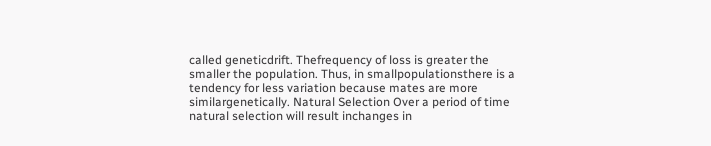called geneticdrift. Thefrequency of loss is greater the smaller the population. Thus, in smallpopulationsthere is a tendency for less variation because mates are more similargenetically. Natural Selection Over a period of time natural selection will result inchanges in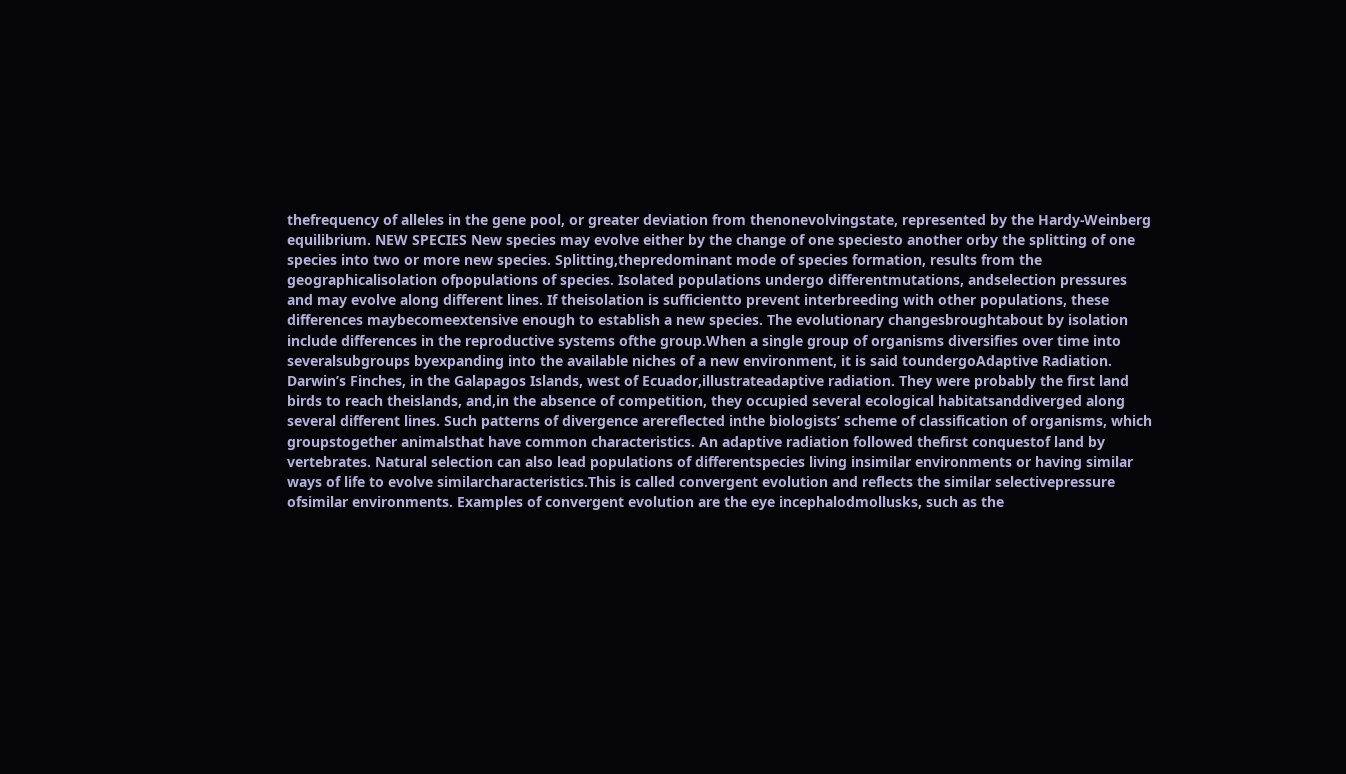thefrequency of alleles in the gene pool, or greater deviation from thenonevolvingstate, represented by the Hardy-Weinberg equilibrium. NEW SPECIES New species may evolve either by the change of one speciesto another orby the splitting of one species into two or more new species. Splitting,thepredominant mode of species formation, results from the geographicalisolation ofpopulations of species. Isolated populations undergo differentmutations, andselection pressures and may evolve along different lines. If theisolation is sufficientto prevent interbreeding with other populations, these differences maybecomeextensive enough to establish a new species. The evolutionary changesbroughtabout by isolation include differences in the reproductive systems ofthe group.When a single group of organisms diversifies over time into severalsubgroups byexpanding into the available niches of a new environment, it is said toundergoAdaptive Radiation. Darwin’s Finches, in the Galapagos Islands, west of Ecuador,illustrateadaptive radiation. They were probably the first land birds to reach theislands, and,in the absence of competition, they occupied several ecological habitatsanddiverged along several different lines. Such patterns of divergence arereflected inthe biologists’ scheme of classification of organisms, which groupstogether animalsthat have common characteristics. An adaptive radiation followed thefirst conquestof land by vertebrates. Natural selection can also lead populations of differentspecies living insimilar environments or having similar ways of life to evolve similarcharacteristics.This is called convergent evolution and reflects the similar selectivepressure ofsimilar environments. Examples of convergent evolution are the eye incephalodmollusks, such as the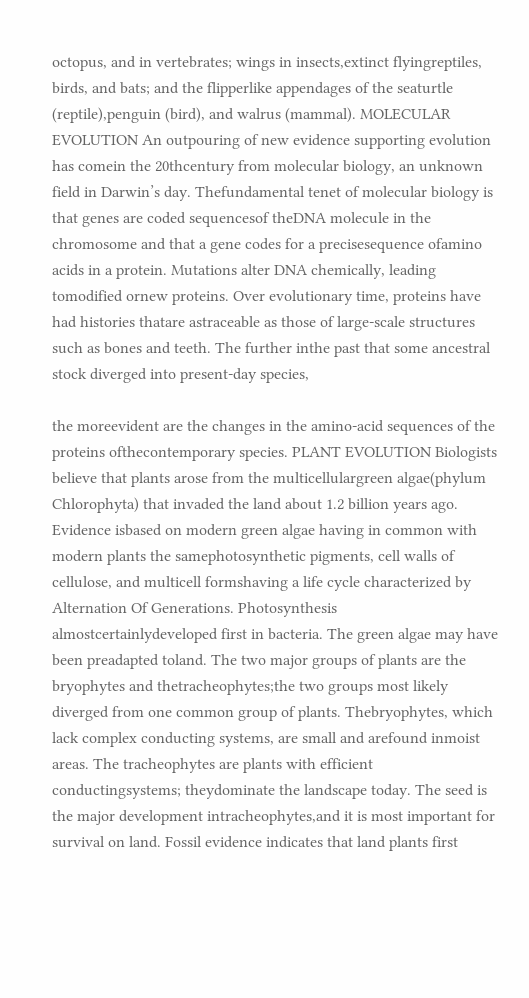octopus, and in vertebrates; wings in insects,extinct flyingreptiles, birds, and bats; and the flipperlike appendages of the seaturtle (reptile),penguin (bird), and walrus (mammal). MOLECULAR EVOLUTION An outpouring of new evidence supporting evolution has comein the 20thcentury from molecular biology, an unknown field in Darwin’s day. Thefundamental tenet of molecular biology is that genes are coded sequencesof theDNA molecule in the chromosome and that a gene codes for a precisesequence ofamino acids in a protein. Mutations alter DNA chemically, leading tomodified ornew proteins. Over evolutionary time, proteins have had histories thatare astraceable as those of large-scale structures such as bones and teeth. The further inthe past that some ancestral stock diverged into present-day species,

the moreevident are the changes in the amino-acid sequences of the proteins ofthecontemporary species. PLANT EVOLUTION Biologists believe that plants arose from the multicellulargreen algae(phylum Chlorophyta) that invaded the land about 1.2 billion years ago. Evidence isbased on modern green algae having in common with modern plants the samephotosynthetic pigments, cell walls of cellulose, and multicell formshaving a life cycle characterized by Alternation Of Generations. Photosynthesis almostcertainlydeveloped first in bacteria. The green algae may have been preadapted toland. The two major groups of plants are the bryophytes and thetracheophytes;the two groups most likely diverged from one common group of plants. Thebryophytes, which lack complex conducting systems, are small and arefound inmoist areas. The tracheophytes are plants with efficient conductingsystems; theydominate the landscape today. The seed is the major development intracheophytes,and it is most important for survival on land. Fossil evidence indicates that land plants first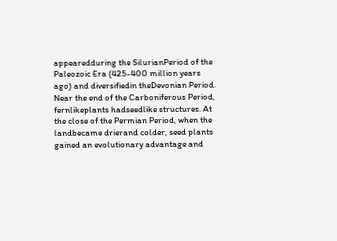appearedduring the SilurianPeriod of the Paleozoic Era (425-400 million years ago) and diversifiedin theDevonian Period. Near the end of the Carboniferous Period, fernlikeplants hadseedlike structures. At the close of the Permian Period, when the landbecame drierand colder, seed plants gained an evolutionary advantage and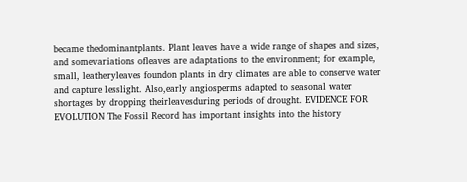became thedominantplants. Plant leaves have a wide range of shapes and sizes, and somevariations ofleaves are adaptations to the environment; for example, small, leatheryleaves foundon plants in dry climates are able to conserve water and capture lesslight. Also,early angiosperms adapted to seasonal water shortages by dropping theirleavesduring periods of drought. EVIDENCE FOR EVOLUTION The Fossil Record has important insights into the history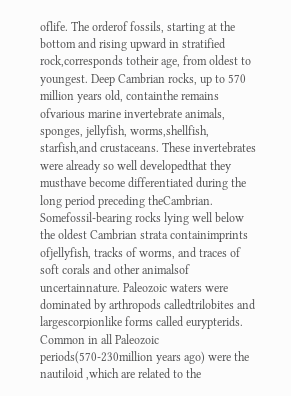oflife. The orderof fossils, starting at the bottom and rising upward in stratified rock,corresponds totheir age, from oldest to youngest. Deep Cambrian rocks, up to 570 million years old, containthe remains ofvarious marine invertebrate animals, sponges, jellyfish, worms,shellfish, starfish,and crustaceans. These invertebrates were already so well developedthat they musthave become differentiated during the long period preceding theCambrian. Somefossil-bearing rocks lying well below the oldest Cambrian strata containimprints ofjellyfish, tracks of worms, and traces of soft corals and other animalsof uncertainnature. Paleozoic waters were dominated by arthropods calledtrilobites and largescorpionlike forms called eurypterids. Common in all Paleozoic periods(570-230million years ago) were the nautiloid ,which are related to the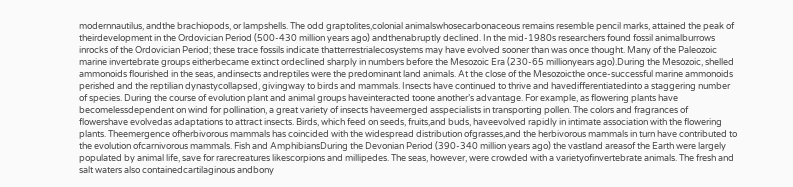modernnautilus, andthe brachiopods, or lampshells. The odd graptolites,colonial animalswhosecarbonaceous remains resemble pencil marks, attained the peak of theirdevelopment in the Ordovician Period (500-430 million years ago) andthenabruptly declined. In the mid-1980s researchers found fossil animalburrows inrocks of the Ordovician Period; these trace fossils indicate thatterrestrialecosystems may have evolved sooner than was once thought. Many of the Paleozoic marine invertebrate groups eitherbecame extinct ordeclined sharply in numbers before the Mesozoic Era (230-65 millionyears ago).During the Mesozoic, shelled ammonoids flourished in the seas, andinsects andreptiles were the predominant land animals. At the close of the Mesozoicthe once-successful marine ammonoids perished and the reptilian dynastycollapsed, givingway to birds and mammals. Insects have continued to thrive and havedifferentiatedinto a staggering number of species. During the course of evolution plant and animal groups haveinteracted toone another’s advantage. For example, as flowering plants have becomelessdependent on wind for pollination, a great variety of insects haveemerged asspecialists in transporting pollen. The colors and fragrances of flowershave evolvedas adaptations to attract insects. Birds, which feed on seeds, fruits,and buds, haveevolved rapidly in intimate association with the flowering plants. Theemergence ofherbivorous mammals has coincided with the widespread distribution ofgrasses,and the herbivorous mammals in turn have contributed to the evolution ofcarnivorous mammals. Fish and AmphibiansDuring the Devonian Period (390-340 million years ago) the vastland areasof the Earth were largely populated by animal life, save for rarecreatures likescorpions and millipedes. The seas, however, were crowded with a varietyofinvertebrate animals. The fresh and salt waters also containedcartilaginous andbony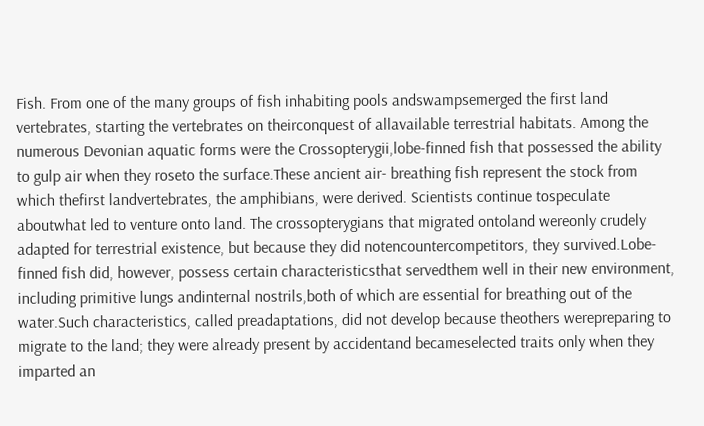Fish. From one of the many groups of fish inhabiting pools andswampsemerged the first land vertebrates, starting the vertebrates on theirconquest of allavailable terrestrial habitats. Among the numerous Devonian aquatic forms were the Crossopterygii,lobe-finned fish that possessed the ability to gulp air when they roseto the surface.These ancient air- breathing fish represent the stock from which thefirst landvertebrates, the amphibians, were derived. Scientists continue tospeculate aboutwhat led to venture onto land. The crossopterygians that migrated ontoland wereonly crudely adapted for terrestrial existence, but because they did notencountercompetitors, they survived.Lobe-finned fish did, however, possess certain characteristicsthat servedthem well in their new environment, including primitive lungs andinternal nostrils,both of which are essential for breathing out of the water.Such characteristics, called preadaptations, did not develop because theothers werepreparing to migrate to the land; they were already present by accidentand becameselected traits only when they imparted an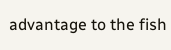advantage to the fish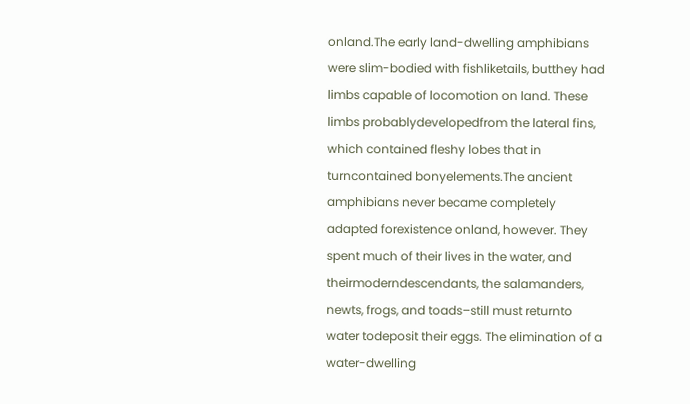onland.The early land-dwelling amphibians were slim-bodied with fishliketails, butthey had limbs capable of locomotion on land. These limbs probablydevelopedfrom the lateral fins, which contained fleshy lobes that in turncontained bonyelements.The ancient amphibians never became completely adapted forexistence onland, however. They spent much of their lives in the water, and theirmoderndescendants, the salamanders, newts, frogs, and toads–still must returnto water todeposit their eggs. The elimination of a water-dwelling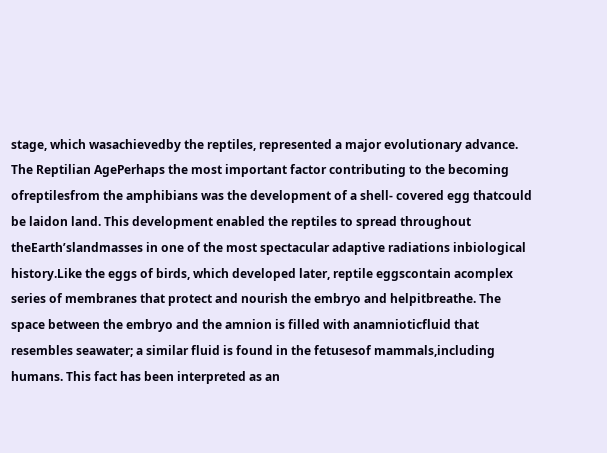stage, which wasachievedby the reptiles, represented a major evolutionary advance. The Reptilian AgePerhaps the most important factor contributing to the becoming ofreptilesfrom the amphibians was the development of a shell- covered egg thatcould be laidon land. This development enabled the reptiles to spread throughout theEarth’slandmasses in one of the most spectacular adaptive radiations inbiological history.Like the eggs of birds, which developed later, reptile eggscontain acomplex series of membranes that protect and nourish the embryo and helpitbreathe. The space between the embryo and the amnion is filled with anamnioticfluid that resembles seawater; a similar fluid is found in the fetusesof mammals,including humans. This fact has been interpreted as an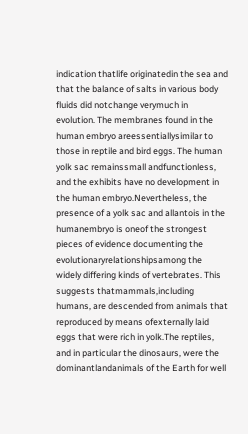indication thatlife originatedin the sea and that the balance of salts in various body fluids did notchange verymuch in evolution. The membranes found in the human embryo areessentiallysimilar to those in reptile and bird eggs. The human yolk sac remainssmall andfunctionless, and the exhibits have no development in the human embryo.Nevertheless, the presence of a yolk sac and allantois in the humanembryo is oneof the strongest pieces of evidence documenting the evolutionaryrelationshipsamong the widely differing kinds of vertebrates. This suggests thatmammals,including humans, are descended from animals that reproduced by means ofexternally laid eggs that were rich in yolk.The reptiles, and in particular the dinosaurs, were the dominantlandanimals of the Earth for well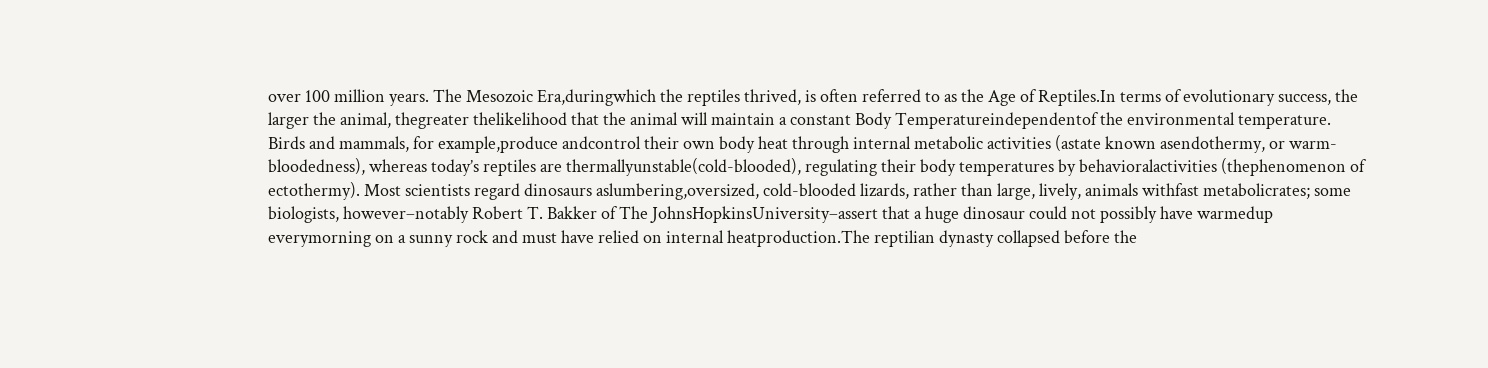over 100 million years. The Mesozoic Era,duringwhich the reptiles thrived, is often referred to as the Age of Reptiles.In terms of evolutionary success, the larger the animal, thegreater thelikelihood that the animal will maintain a constant Body Temperatureindependentof the environmental temperature. Birds and mammals, for example,produce andcontrol their own body heat through internal metabolic activities (astate known asendothermy, or warm-bloodedness), whereas today’s reptiles are thermallyunstable(cold-blooded), regulating their body temperatures by behavioralactivities (thephenomenon of ectothermy). Most scientists regard dinosaurs aslumbering,oversized, cold-blooded lizards, rather than large, lively, animals withfast metabolicrates; some biologists, however–notably Robert T. Bakker of The JohnsHopkinsUniversity–assert that a huge dinosaur could not possibly have warmedup everymorning on a sunny rock and must have relied on internal heatproduction.The reptilian dynasty collapsed before the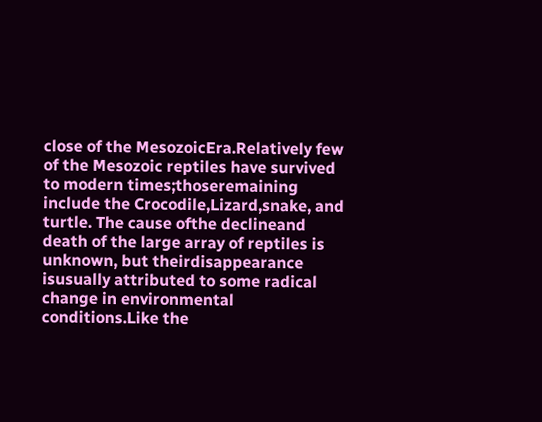close of the MesozoicEra.Relatively few of the Mesozoic reptiles have survived to modern times;thoseremaining include the Crocodile,Lizard,snake, and turtle. The cause ofthe declineand death of the large array of reptiles is unknown, but theirdisappearance isusually attributed to some radical change in environmental conditions.Like the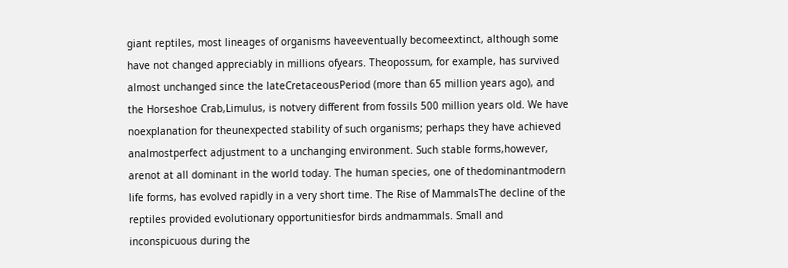giant reptiles, most lineages of organisms haveeventually becomeextinct, although some have not changed appreciably in millions ofyears. Theopossum, for example, has survived almost unchanged since the lateCretaceousPeriod (more than 65 million years ago), and the Horseshoe Crab,Limulus, is notvery different from fossils 500 million years old. We have noexplanation for theunexpected stability of such organisms; perhaps they have achieved analmostperfect adjustment to a unchanging environment. Such stable forms,however, arenot at all dominant in the world today. The human species, one of thedominantmodern life forms, has evolved rapidly in a very short time. The Rise of MammalsThe decline of the reptiles provided evolutionary opportunitiesfor birds andmammals. Small and inconspicuous during the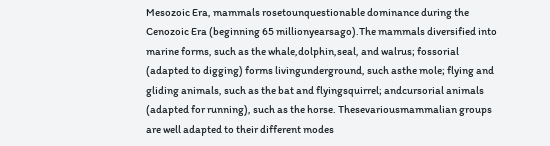Mesozoic Era, mammals rosetounquestionable dominance during the Cenozoic Era (beginning 65 millionyearsago).The mammals diversified into marine forms, such as the whale,dolphin,seal, and walrus; fossorial (adapted to digging) forms livingunderground, such asthe mole; flying and gliding animals, such as the bat and flyingsquirrel; andcursorial animals (adapted for running), such as the horse. Thesevariousmammalian groups are well adapted to their different modes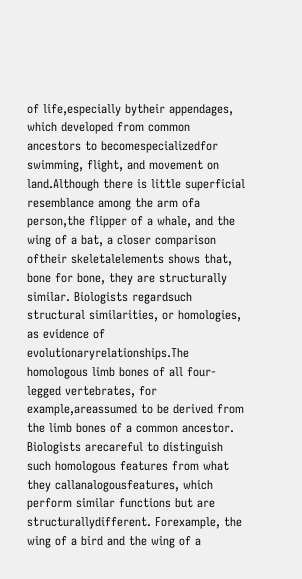of life,especially bytheir appendages, which developed from common ancestors to becomespecializedfor swimming, flight, and movement on land.Although there is little superficial resemblance among the arm ofa person,the flipper of a whale, and the wing of a bat, a closer comparison oftheir skeletalelements shows that, bone for bone, they are structurally similar. Biologists regardsuch structural similarities, or homologies, as evidence of evolutionaryrelationships.The homologous limb bones of all four-legged vertebrates, for example,areassumed to be derived from the limb bones of a common ancestor. Biologists arecareful to distinguish such homologous features from what they callanalogousfeatures, which perform similar functions but are structurallydifferent. Forexample, the wing of a bird and the wing of a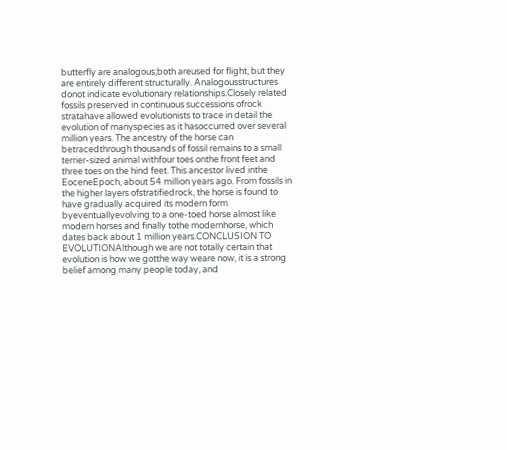butterfly are analogous;both areused for flight, but they are entirely different structurally. Analogousstructures donot indicate evolutionary relationships.Closely related fossils preserved in continuous successions ofrock stratahave allowed evolutionists to trace in detail the evolution of manyspecies as it hasoccurred over several million years. The ancestry of the horse can betracedthrough thousands of fossil remains to a small terrier-sized animal withfour toes onthe front feet and three toes on the hind feet. This ancestor lived inthe EoceneEpoch, about 54 million years ago. From fossils in the higher layers ofstratifiedrock, the horse is found to have gradually acquired its modern form byeventuallyevolving to a one-toed horse almost like modern horses and finally tothe modernhorse, which dates back about 1 million years.CONCLUSION TO EVOLUTIONAlthough we are not totally certain that evolution is how we gotthe way weare now, it is a strong belief among many people today, and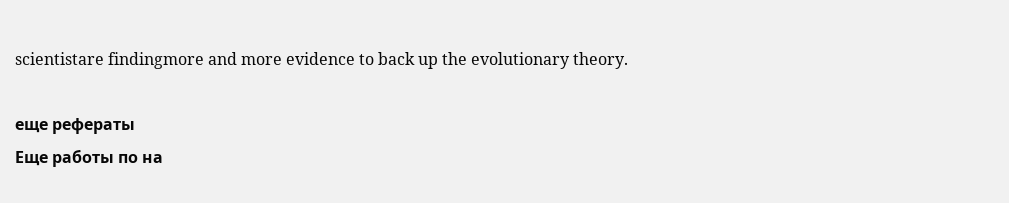scientistare findingmore and more evidence to back up the evolutionary theory.

еще рефераты
Еще работы по на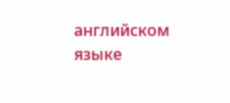английском языке